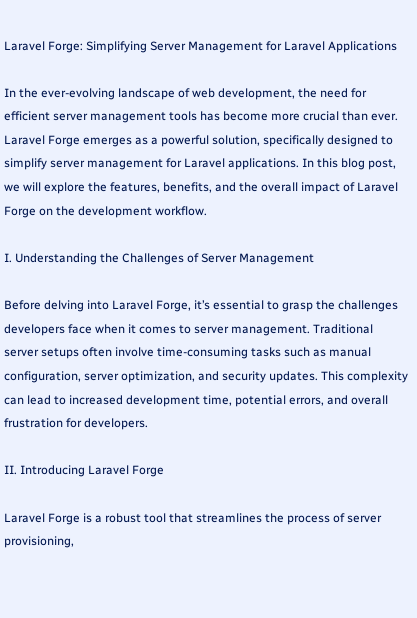Laravel Forge: Simplifying Server Management for Laravel Applications

In the ever-evolving landscape of web development, the need for efficient server management tools has become more crucial than ever. Laravel Forge emerges as a powerful solution, specifically designed to simplify server management for Laravel applications. In this blog post, we will explore the features, benefits, and the overall impact of Laravel Forge on the development workflow.

I. Understanding the Challenges of Server Management

Before delving into Laravel Forge, it’s essential to grasp the challenges developers face when it comes to server management. Traditional server setups often involve time-consuming tasks such as manual configuration, server optimization, and security updates. This complexity can lead to increased development time, potential errors, and overall frustration for developers.

II. Introducing Laravel Forge

Laravel Forge is a robust tool that streamlines the process of server provisioning,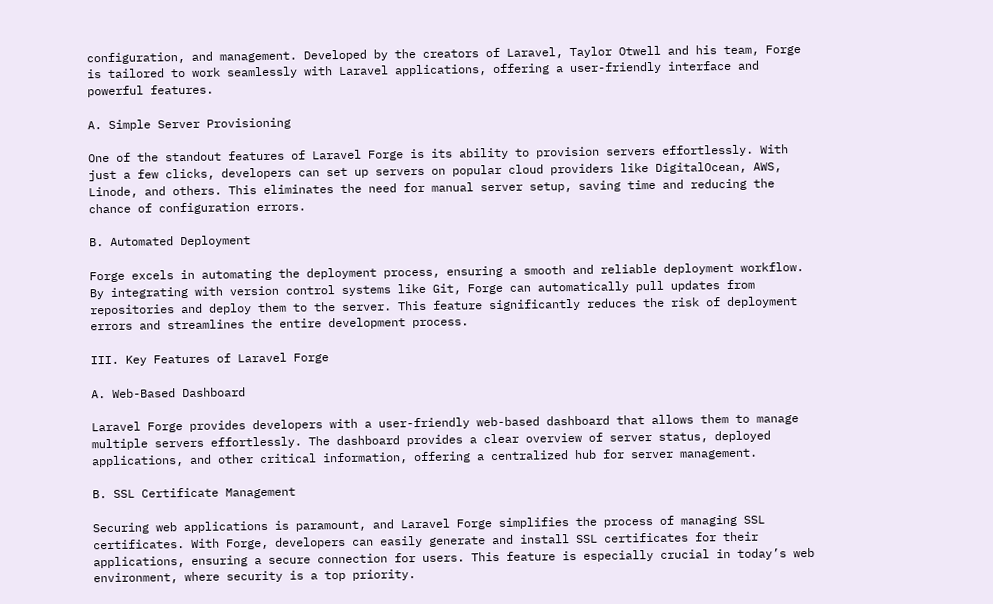configuration, and management. Developed by the creators of Laravel, Taylor Otwell and his team, Forge is tailored to work seamlessly with Laravel applications, offering a user-friendly interface and powerful features.

A. Simple Server Provisioning

One of the standout features of Laravel Forge is its ability to provision servers effortlessly. With just a few clicks, developers can set up servers on popular cloud providers like DigitalOcean, AWS, Linode, and others. This eliminates the need for manual server setup, saving time and reducing the chance of configuration errors.

B. Automated Deployment

Forge excels in automating the deployment process, ensuring a smooth and reliable deployment workflow. By integrating with version control systems like Git, Forge can automatically pull updates from repositories and deploy them to the server. This feature significantly reduces the risk of deployment errors and streamlines the entire development process.

III. Key Features of Laravel Forge

A. Web-Based Dashboard

Laravel Forge provides developers with a user-friendly web-based dashboard that allows them to manage multiple servers effortlessly. The dashboard provides a clear overview of server status, deployed applications, and other critical information, offering a centralized hub for server management.

B. SSL Certificate Management

Securing web applications is paramount, and Laravel Forge simplifies the process of managing SSL certificates. With Forge, developers can easily generate and install SSL certificates for their applications, ensuring a secure connection for users. This feature is especially crucial in today’s web environment, where security is a top priority.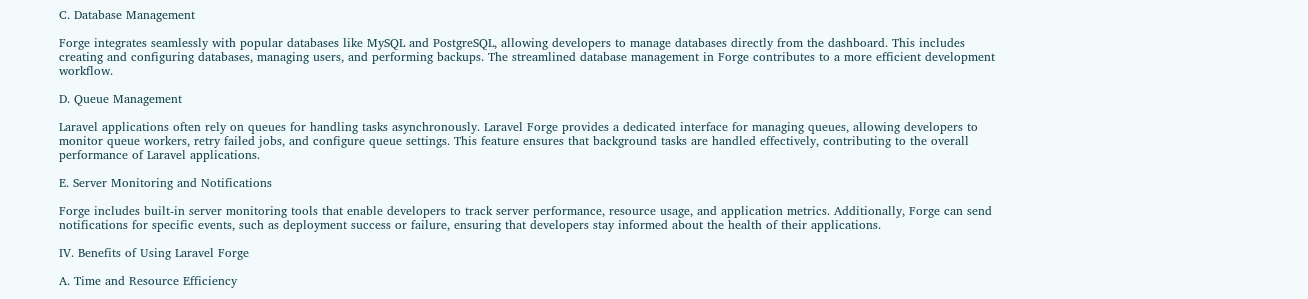C. Database Management

Forge integrates seamlessly with popular databases like MySQL and PostgreSQL, allowing developers to manage databases directly from the dashboard. This includes creating and configuring databases, managing users, and performing backups. The streamlined database management in Forge contributes to a more efficient development workflow.

D. Queue Management

Laravel applications often rely on queues for handling tasks asynchronously. Laravel Forge provides a dedicated interface for managing queues, allowing developers to monitor queue workers, retry failed jobs, and configure queue settings. This feature ensures that background tasks are handled effectively, contributing to the overall performance of Laravel applications.

E. Server Monitoring and Notifications

Forge includes built-in server monitoring tools that enable developers to track server performance, resource usage, and application metrics. Additionally, Forge can send notifications for specific events, such as deployment success or failure, ensuring that developers stay informed about the health of their applications.

IV. Benefits of Using Laravel Forge

A. Time and Resource Efficiency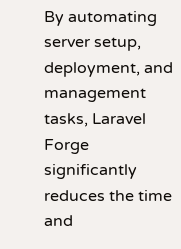By automating server setup, deployment, and management tasks, Laravel Forge significantly reduces the time and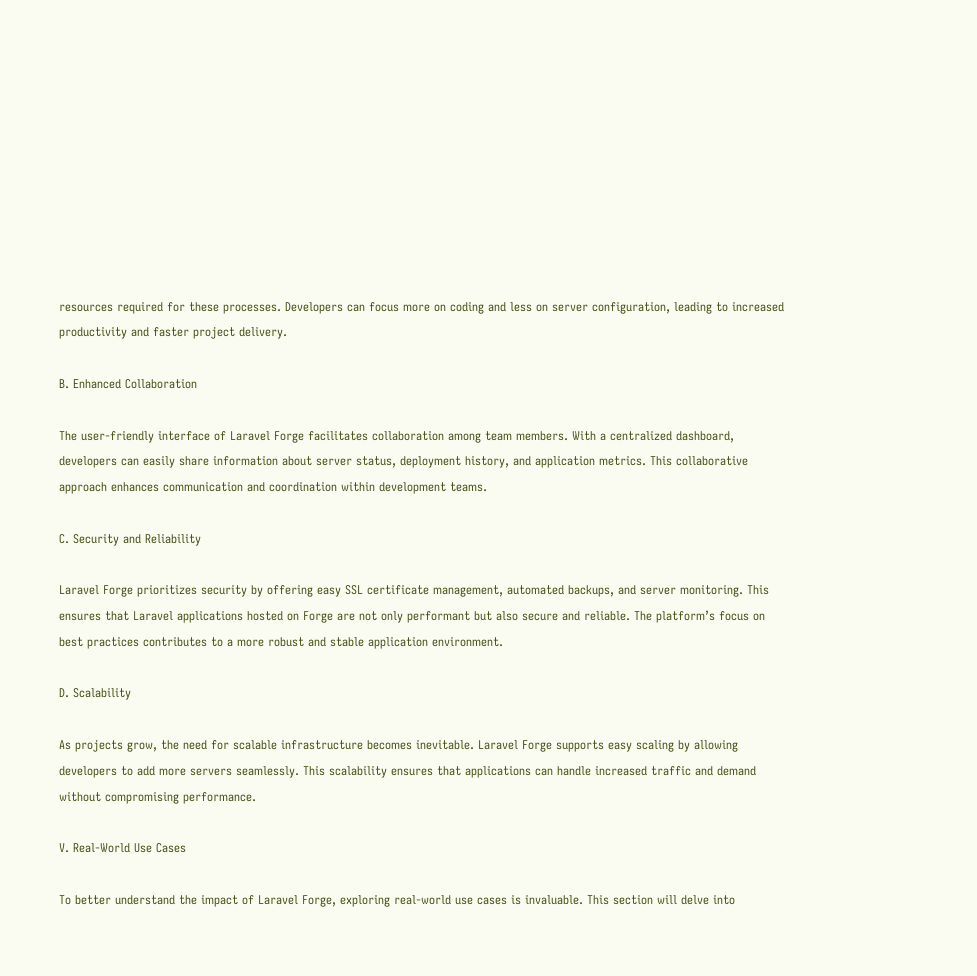resources required for these processes. Developers can focus more on coding and less on server configuration, leading to increased productivity and faster project delivery.

B. Enhanced Collaboration

The user-friendly interface of Laravel Forge facilitates collaboration among team members. With a centralized dashboard, developers can easily share information about server status, deployment history, and application metrics. This collaborative approach enhances communication and coordination within development teams.

C. Security and Reliability

Laravel Forge prioritizes security by offering easy SSL certificate management, automated backups, and server monitoring. This ensures that Laravel applications hosted on Forge are not only performant but also secure and reliable. The platform’s focus on best practices contributes to a more robust and stable application environment.

D. Scalability

As projects grow, the need for scalable infrastructure becomes inevitable. Laravel Forge supports easy scaling by allowing developers to add more servers seamlessly. This scalability ensures that applications can handle increased traffic and demand without compromising performance.

V. Real-World Use Cases

To better understand the impact of Laravel Forge, exploring real-world use cases is invaluable. This section will delve into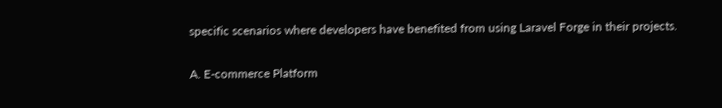specific scenarios where developers have benefited from using Laravel Forge in their projects.

A. E-commerce Platform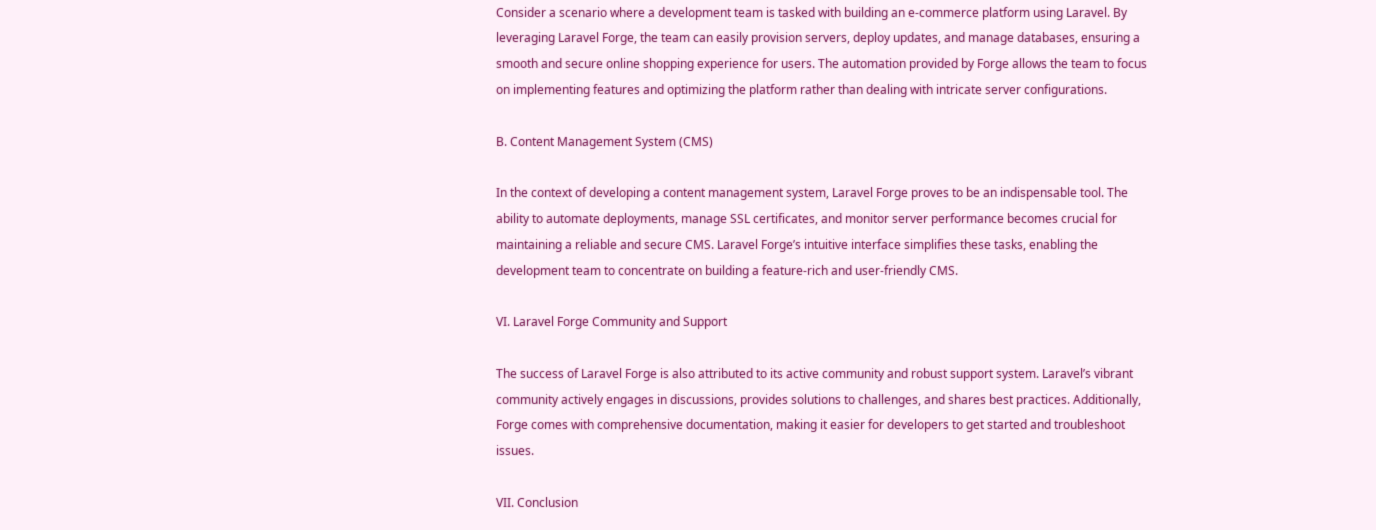Consider a scenario where a development team is tasked with building an e-commerce platform using Laravel. By leveraging Laravel Forge, the team can easily provision servers, deploy updates, and manage databases, ensuring a smooth and secure online shopping experience for users. The automation provided by Forge allows the team to focus on implementing features and optimizing the platform rather than dealing with intricate server configurations.

B. Content Management System (CMS)

In the context of developing a content management system, Laravel Forge proves to be an indispensable tool. The ability to automate deployments, manage SSL certificates, and monitor server performance becomes crucial for maintaining a reliable and secure CMS. Laravel Forge’s intuitive interface simplifies these tasks, enabling the development team to concentrate on building a feature-rich and user-friendly CMS.

VI. Laravel Forge Community and Support

The success of Laravel Forge is also attributed to its active community and robust support system. Laravel’s vibrant community actively engages in discussions, provides solutions to challenges, and shares best practices. Additionally, Forge comes with comprehensive documentation, making it easier for developers to get started and troubleshoot issues.

VII. Conclusion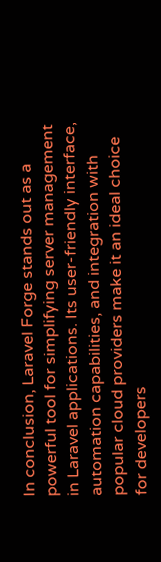In conclusion, Laravel Forge stands out as a powerful tool for simplifying server management in Laravel applications. Its user-friendly interface, automation capabilities, and integration with popular cloud providers make it an ideal choice for developers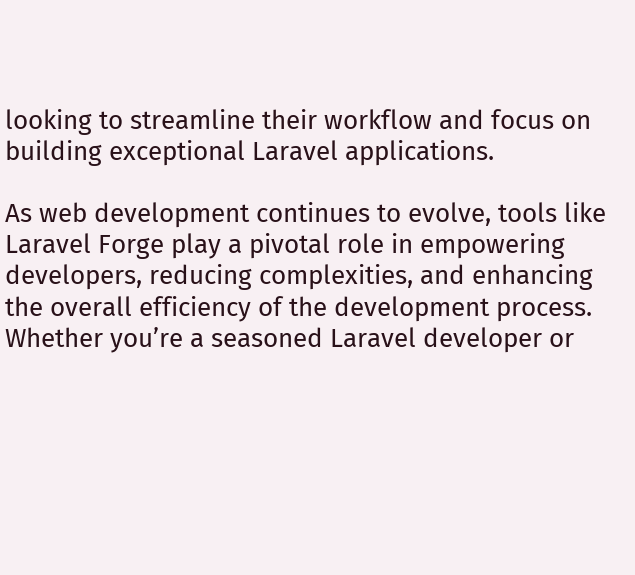looking to streamline their workflow and focus on building exceptional Laravel applications.

As web development continues to evolve, tools like Laravel Forge play a pivotal role in empowering developers, reducing complexities, and enhancing the overall efficiency of the development process. Whether you’re a seasoned Laravel developer or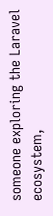someone exploring the Laravel ecosystem,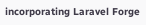incorporating Laravel Forge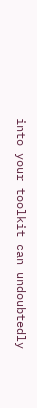into your toolkit can undoubtedly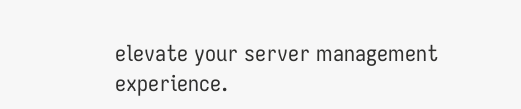elevate your server management experience.